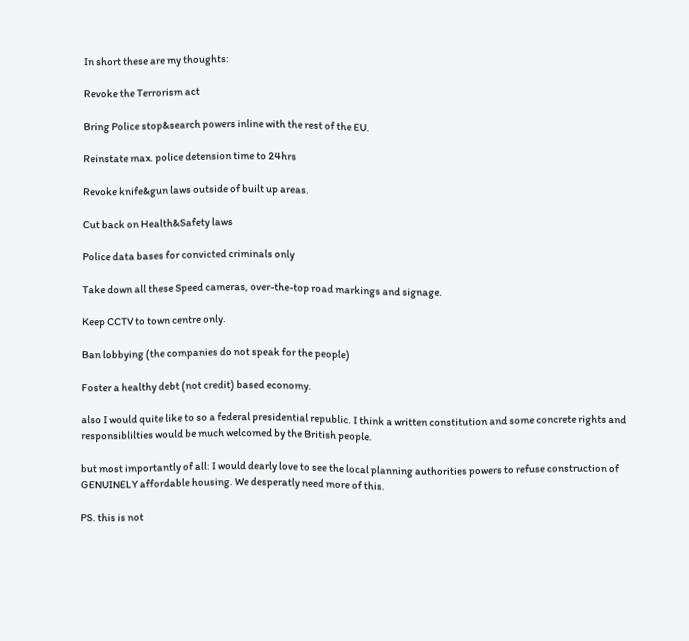In short these are my thoughts:

Revoke the Terrorism act

Bring Police stop&search powers inline with the rest of the EU.

Reinstate max. police detension time to 24hrs

Revoke knife&gun laws outside of built up areas.

Cut back on Health&Safety laws

Police data bases for convicted criminals only

Take down all these Speed cameras, over-the-top road markings and signage.

Keep CCTV to town centre only.

Ban lobbying (the companies do not speak for the people)

Foster a healthy debt (not credit) based economy.

also I would quite like to so a federal presidential republic. I think a written constitution and some concrete rights and responsiblilties would be much welcomed by the British people.

but most importantly of all: I would dearly love to see the local planning authorities powers to refuse construction of GENUINELY affordable housing. We desperatly need more of this.

PS. this is not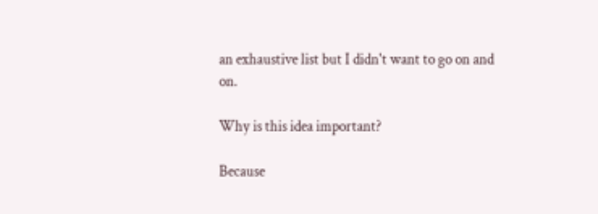an exhaustive list but I didn't want to go on and on.

Why is this idea important?

Because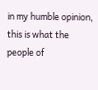in my humble opinion, this is what the people of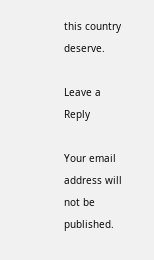this country deserve.

Leave a Reply

Your email address will not be published.